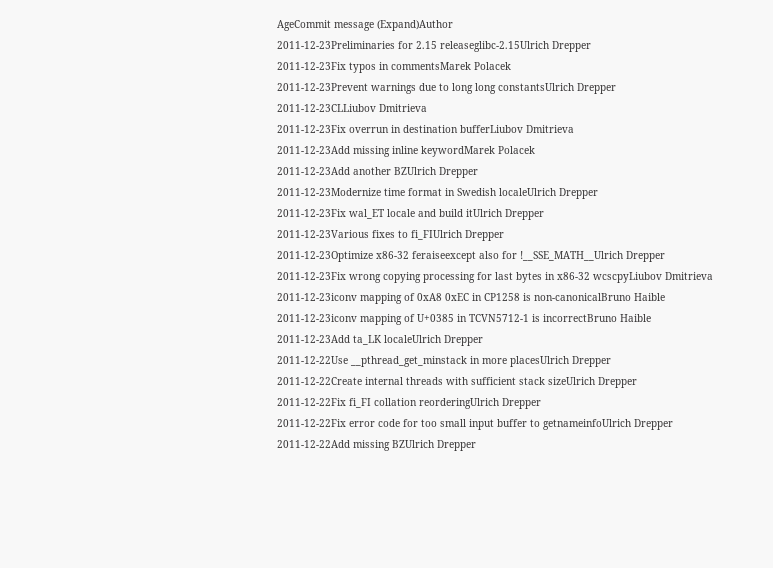AgeCommit message (Expand)Author
2011-12-23Preliminaries for 2.15 releaseglibc-2.15Ulrich Drepper
2011-12-23Fix typos in commentsMarek Polacek
2011-12-23Prevent warnings due to long long constantsUlrich Drepper
2011-12-23CLLiubov Dmitrieva
2011-12-23Fix overrun in destination bufferLiubov Dmitrieva
2011-12-23Add missing inline keywordMarek Polacek
2011-12-23Add another BZUlrich Drepper
2011-12-23Modernize time format in Swedish localeUlrich Drepper
2011-12-23Fix wal_ET locale and build itUlrich Drepper
2011-12-23Various fixes to fi_FIUlrich Drepper
2011-12-23Optimize x86-32 feraiseexcept also for !__SSE_MATH__Ulrich Drepper
2011-12-23Fix wrong copying processing for last bytes in x86-32 wcscpyLiubov Dmitrieva
2011-12-23iconv mapping of 0xA8 0xEC in CP1258 is non-canonicalBruno Haible
2011-12-23iconv mapping of U+0385 in TCVN5712-1 is incorrectBruno Haible
2011-12-23Add ta_LK localeUlrich Drepper
2011-12-22Use __pthread_get_minstack in more placesUlrich Drepper
2011-12-22Create internal threads with sufficient stack sizeUlrich Drepper
2011-12-22Fix fi_FI collation reorderingUlrich Drepper
2011-12-22Fix error code for too small input buffer to getnameinfoUlrich Drepper
2011-12-22Add missing BZUlrich Drepper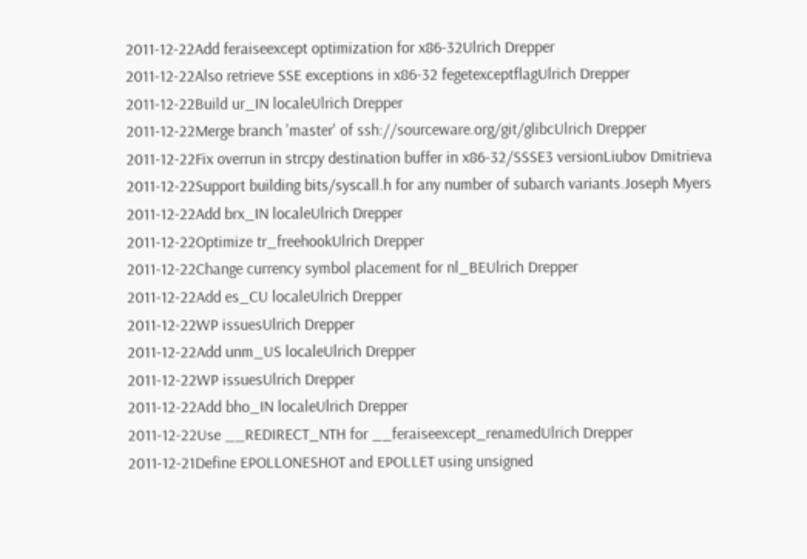2011-12-22Add feraiseexcept optimization for x86-32Ulrich Drepper
2011-12-22Also retrieve SSE exceptions in x86-32 fegetexceptflagUlrich Drepper
2011-12-22Build ur_IN localeUlrich Drepper
2011-12-22Merge branch 'master' of ssh://sourceware.org/git/glibcUlrich Drepper
2011-12-22Fix overrun in strcpy destination buffer in x86-32/SSSE3 versionLiubov Dmitrieva
2011-12-22Support building bits/syscall.h for any number of subarch variants.Joseph Myers
2011-12-22Add brx_IN localeUlrich Drepper
2011-12-22Optimize tr_freehookUlrich Drepper
2011-12-22Change currency symbol placement for nl_BEUlrich Drepper
2011-12-22Add es_CU localeUlrich Drepper
2011-12-22WP issuesUlrich Drepper
2011-12-22Add unm_US localeUlrich Drepper
2011-12-22WP issuesUlrich Drepper
2011-12-22Add bho_IN localeUlrich Drepper
2011-12-22Use __REDIRECT_NTH for __feraiseexcept_renamedUlrich Drepper
2011-12-21Define EPOLLONESHOT and EPOLLET using unsigned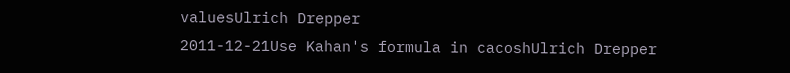valuesUlrich Drepper
2011-12-21Use Kahan's formula in cacoshUlrich Drepper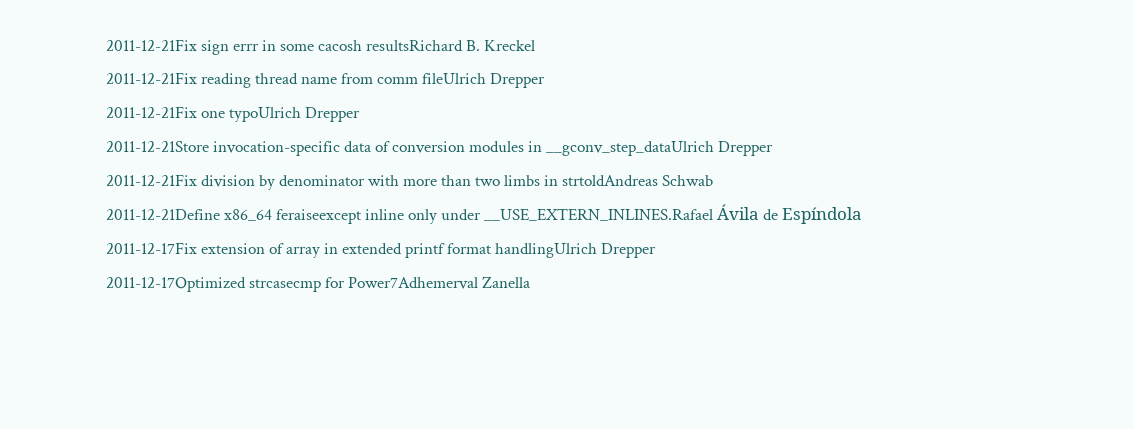2011-12-21Fix sign errr in some cacosh resultsRichard B. Kreckel
2011-12-21Fix reading thread name from comm fileUlrich Drepper
2011-12-21Fix one typoUlrich Drepper
2011-12-21Store invocation-specific data of conversion modules in __gconv_step_dataUlrich Drepper
2011-12-21Fix division by denominator with more than two limbs in strtoldAndreas Schwab
2011-12-21Define x86_64 feraiseexcept inline only under __USE_EXTERN_INLINES.Rafael Ávila de Espíndola
2011-12-17Fix extension of array in extended printf format handlingUlrich Drepper
2011-12-17Optimized strcasecmp for Power7Adhemerval Zanella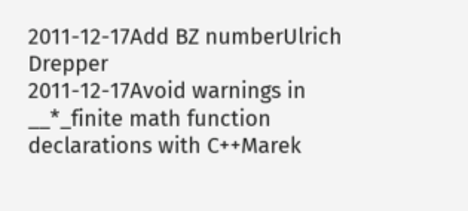2011-12-17Add BZ numberUlrich Drepper
2011-12-17Avoid warnings in __*_finite math function declarations with C++Marek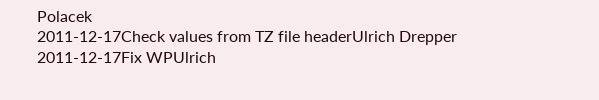Polacek
2011-12-17Check values from TZ file headerUlrich Drepper
2011-12-17Fix WPUlrich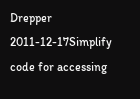Drepper
2011-12-17Simplify code for accessing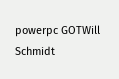powerpc GOTWill Schmidt